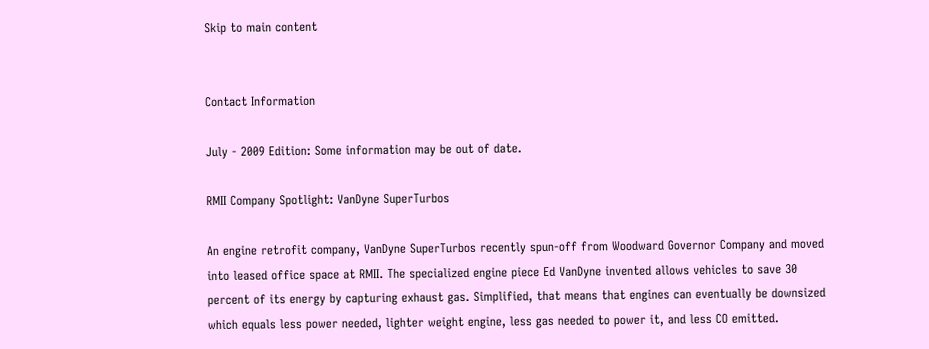Skip to main content


Contact Information

July - 2009 Edition: Some information may be out of date.

RMII Company Spotlight: VanDyne SuperTurbos

An engine retrofit company, VanDyne SuperTurbos recently spun-off from Woodward Governor Company and moved into leased office space at RMII. The specialized engine piece Ed VanDyne invented allows vehicles to save 30 percent of its energy by capturing exhaust gas. Simplified, that means that engines can eventually be downsized which equals less power needed, lighter weight engine, less gas needed to power it, and less CO emitted.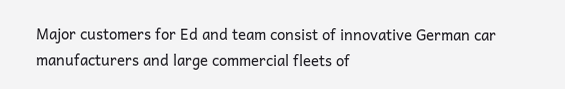Major customers for Ed and team consist of innovative German car manufacturers and large commercial fleets of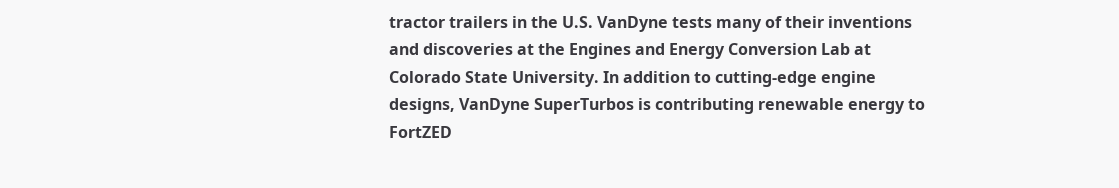tractor trailers in the U.S. VanDyne tests many of their inventions and discoveries at the Engines and Energy Conversion Lab at Colorado State University. In addition to cutting-edge engine designs, VanDyne SuperTurbos is contributing renewable energy to FortZED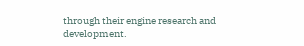through their engine research and development.